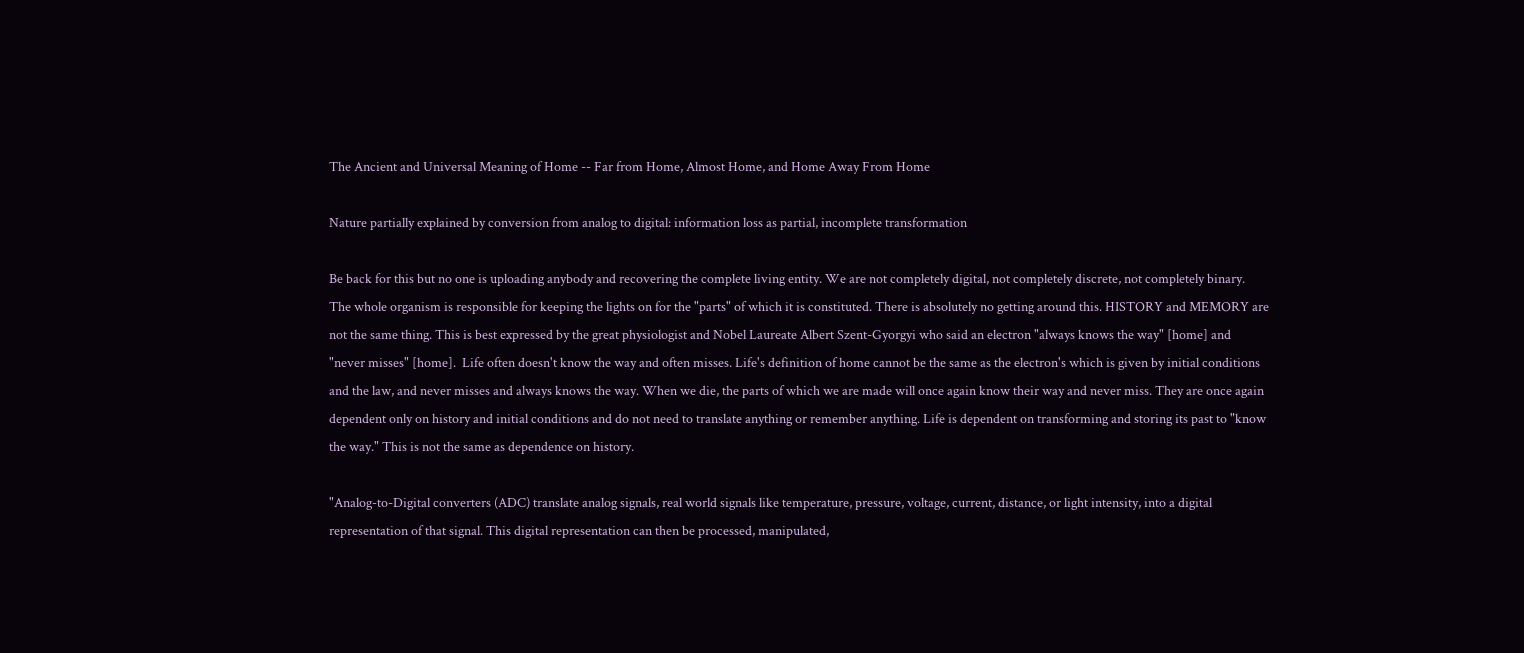The Ancient and Universal Meaning of Home -- Far from Home, Almost Home, and Home Away From Home

Nature partially explained by conversion from analog to digital: information loss as partial, incomplete transformation

Be back for this but no one is uploading anybody and recovering the complete living entity. We are not completely digital, not completely discrete, not completely binary. The whole organism is responsible for keeping the lights on for the "parts" of which it is constituted. There is absolutely no getting around this. HISTORY and MEMORY are not the same thing. This is best expressed by the great physiologist and Nobel Laureate Albert Szent-Gyorgyi who said an electron "always knows the way" [home] and "never misses" [home].  Life often doesn't know the way and often misses. Life's definition of home cannot be the same as the electron's which is given by initial conditions and the law, and never misses and always knows the way. When we die, the parts of which we are made will once again know their way and never miss. They are once again dependent only on history and initial conditions and do not need to translate anything or remember anything. Life is dependent on transforming and storing its past to "know the way." This is not the same as dependence on history.

"Analog-to-Digital converters (ADC) translate analog signals, real world signals like temperature, pressure, voltage, current, distance, or light intensity, into a digital representation of that signal. This digital representation can then be processed, manipulated,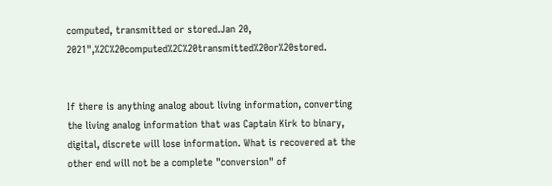computed, transmitted or stored.Jan 20, 2021",%2C%20computed%2C%20transmitted%20or%20stored.


If there is anything analog about living information, converting the living analog information that was Captain Kirk to binary, digital, discrete will lose information. What is recovered at the other end will not be a complete "conversion" of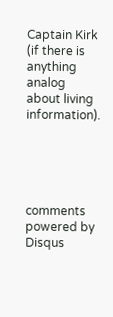Captain Kirk (if there is anything analog about living information).





comments powered by Disqus